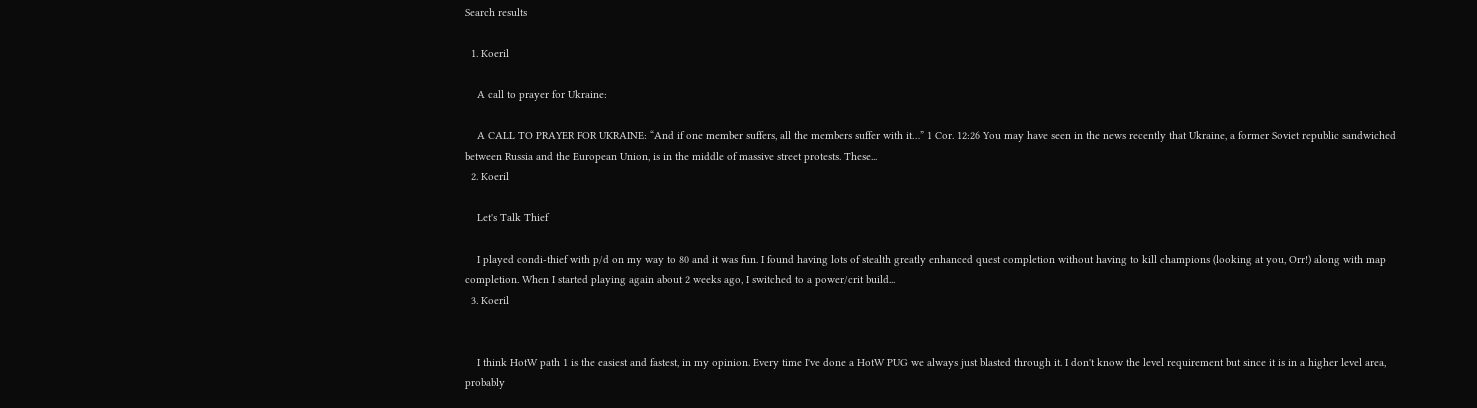Search results

  1. Koeril

    A call to prayer for Ukraine:

    A CALL TO PRAYER FOR UKRAINE: “And if one member suffers, all the members suffer with it…” 1 Cor. 12:26 You may have seen in the news recently that Ukraine, a former Soviet republic sandwiched between Russia and the European Union, is in the middle of massive street protests. These...
  2. Koeril

    Let's Talk Thief

    I played condi-thief with p/d on my way to 80 and it was fun. I found having lots of stealth greatly enhanced quest completion without having to kill champions (looking at you, Orr!) along with map completion. When I started playing again about 2 weeks ago, I switched to a power/crit build...
  3. Koeril


    I think HotW path 1 is the easiest and fastest, in my opinion. Every time I've done a HotW PUG we always just blasted through it. I don't know the level requirement but since it is in a higher level area, probably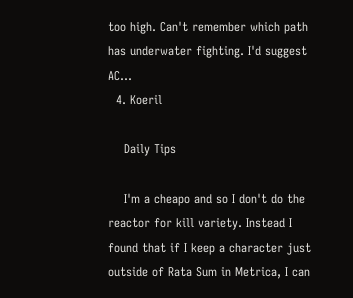too high. Can't remember which path has underwater fighting. I'd suggest AC...
  4. Koeril

    Daily Tips

    I'm a cheapo and so I don't do the reactor for kill variety. Instead I found that if I keep a character just outside of Rata Sum in Metrica, I can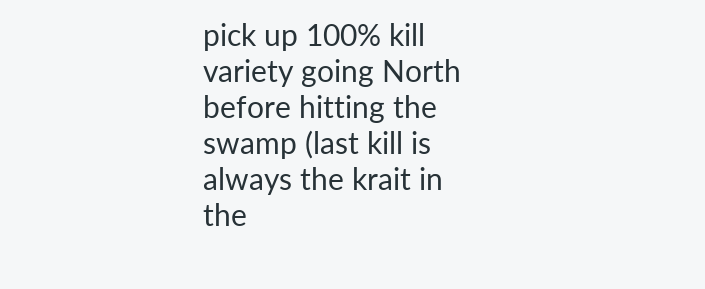pick up 100% kill variety going North before hitting the swamp (last kill is always the krait in the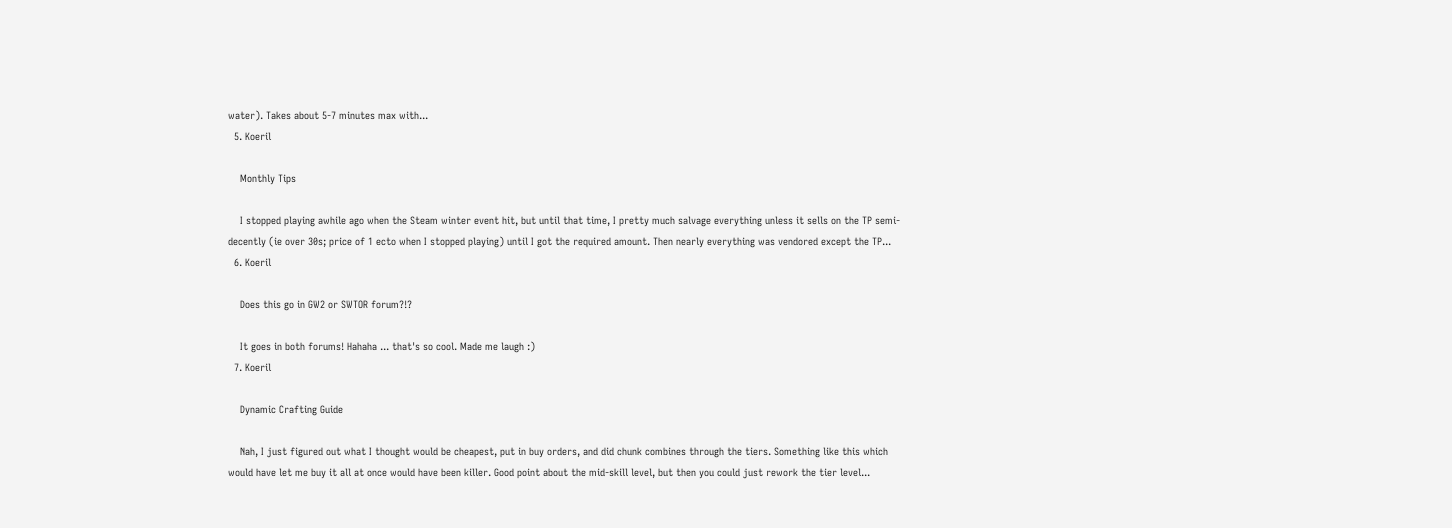water). Takes about 5-7 minutes max with...
  5. Koeril

    Monthly Tips

    I stopped playing awhile ago when the Steam winter event hit, but until that time, I pretty much salvage everything unless it sells on the TP semi-decently (ie over 30s; price of 1 ecto when I stopped playing) until I got the required amount. Then nearly everything was vendored except the TP...
  6. Koeril

    Does this go in GW2 or SWTOR forum?!?

    It goes in both forums! Hahaha ... that's so cool. Made me laugh :)
  7. Koeril

    Dynamic Crafting Guide

    Nah, I just figured out what I thought would be cheapest, put in buy orders, and did chunk combines through the tiers. Something like this which would have let me buy it all at once would have been killer. Good point about the mid-skill level, but then you could just rework the tier level...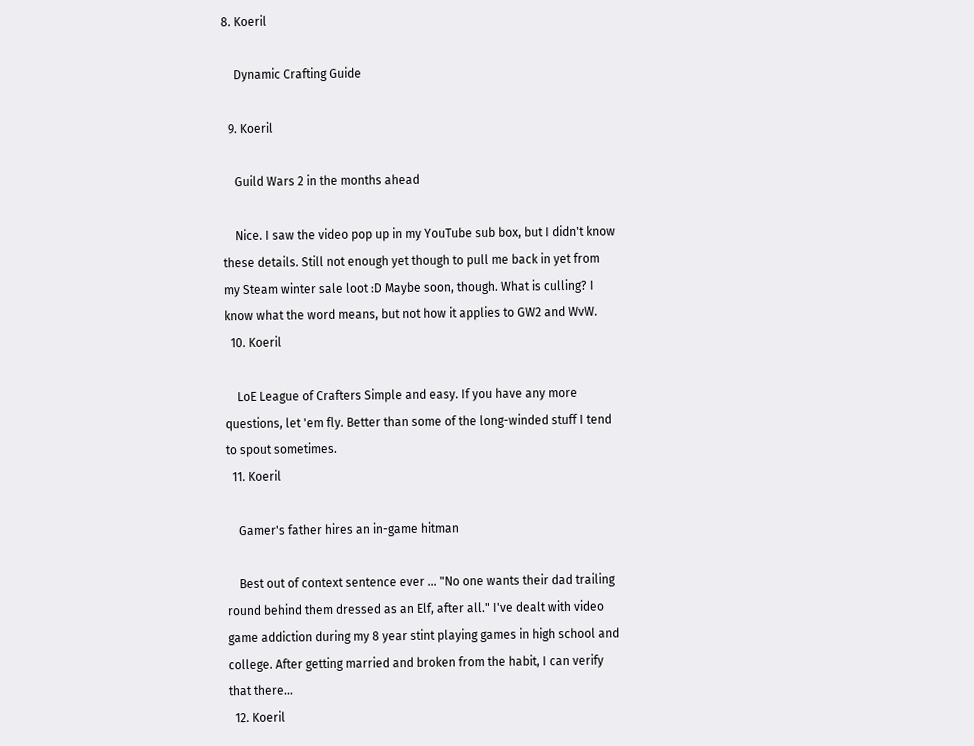8. Koeril

    Dynamic Crafting Guide

  9. Koeril

    Guild Wars 2 in the months ahead

    Nice. I saw the video pop up in my YouTube sub box, but I didn't know these details. Still not enough yet though to pull me back in yet from my Steam winter sale loot :D Maybe soon, though. What is culling? I know what the word means, but not how it applies to GW2 and WvW.
  10. Koeril

    LoE League of Crafters Simple and easy. If you have any more questions, let 'em fly. Better than some of the long-winded stuff I tend to spout sometimes.
  11. Koeril

    Gamer's father hires an in-game hitman

    Best out of context sentence ever ... "No one wants their dad trailing round behind them dressed as an Elf, after all." I've dealt with video game addiction during my 8 year stint playing games in high school and college. After getting married and broken from the habit, I can verify that there...
  12. Koeril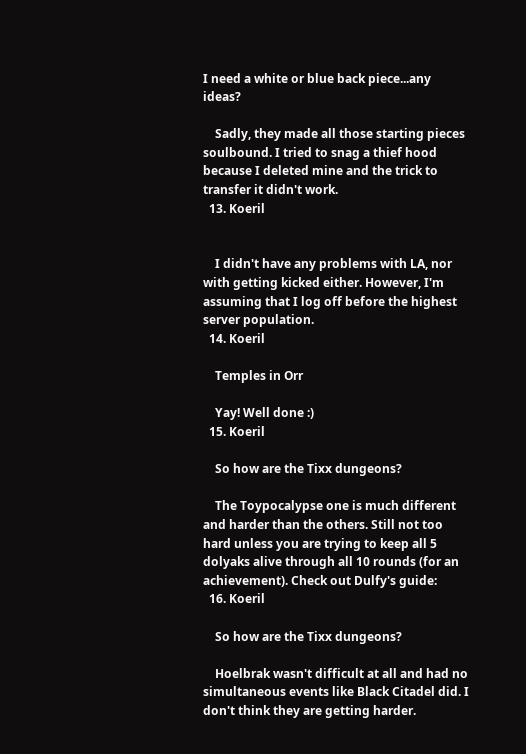I need a white or blue back piece...any ideas?

    Sadly, they made all those starting pieces soulbound. I tried to snag a thief hood because I deleted mine and the trick to transfer it didn't work.
  13. Koeril


    I didn't have any problems with LA, nor with getting kicked either. However, I'm assuming that I log off before the highest server population.
  14. Koeril

    Temples in Orr

    Yay! Well done :)
  15. Koeril

    So how are the Tixx dungeons?

    The Toypocalypse one is much different and harder than the others. Still not too hard unless you are trying to keep all 5 dolyaks alive through all 10 rounds (for an achievement). Check out Dulfy's guide:
  16. Koeril

    So how are the Tixx dungeons?

    Hoelbrak wasn't difficult at all and had no simultaneous events like Black Citadel did. I don't think they are getting harder.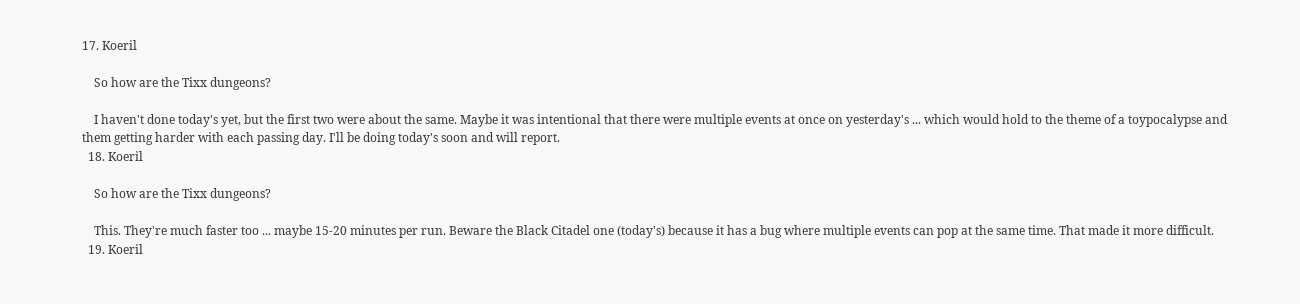17. Koeril

    So how are the Tixx dungeons?

    I haven't done today's yet, but the first two were about the same. Maybe it was intentional that there were multiple events at once on yesterday's ... which would hold to the theme of a toypocalypse and them getting harder with each passing day. I'll be doing today's soon and will report.
  18. Koeril

    So how are the Tixx dungeons?

    This. They're much faster too ... maybe 15-20 minutes per run. Beware the Black Citadel one (today's) because it has a bug where multiple events can pop at the same time. That made it more difficult.
  19. Koeril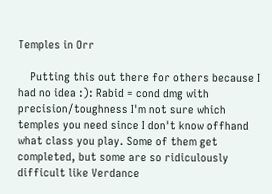Temples in Orr

    Putting this out there for others because I had no idea :): Rabid = cond dmg with precision/toughness I'm not sure which temples you need since I don't know offhand what class you play. Some of them get completed, but some are so ridiculously difficult like Verdance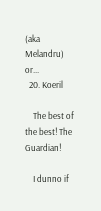(aka Melandru) or...
  20. Koeril

    The best of the best! The Guardian!

    I dunno if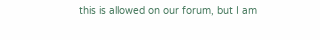this is allowed on our forum, but I am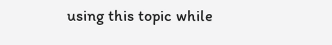using this topic while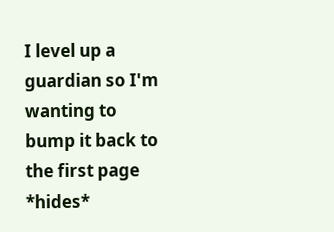I level up a guardian so I'm wanting to bump it back to the first page *hides*